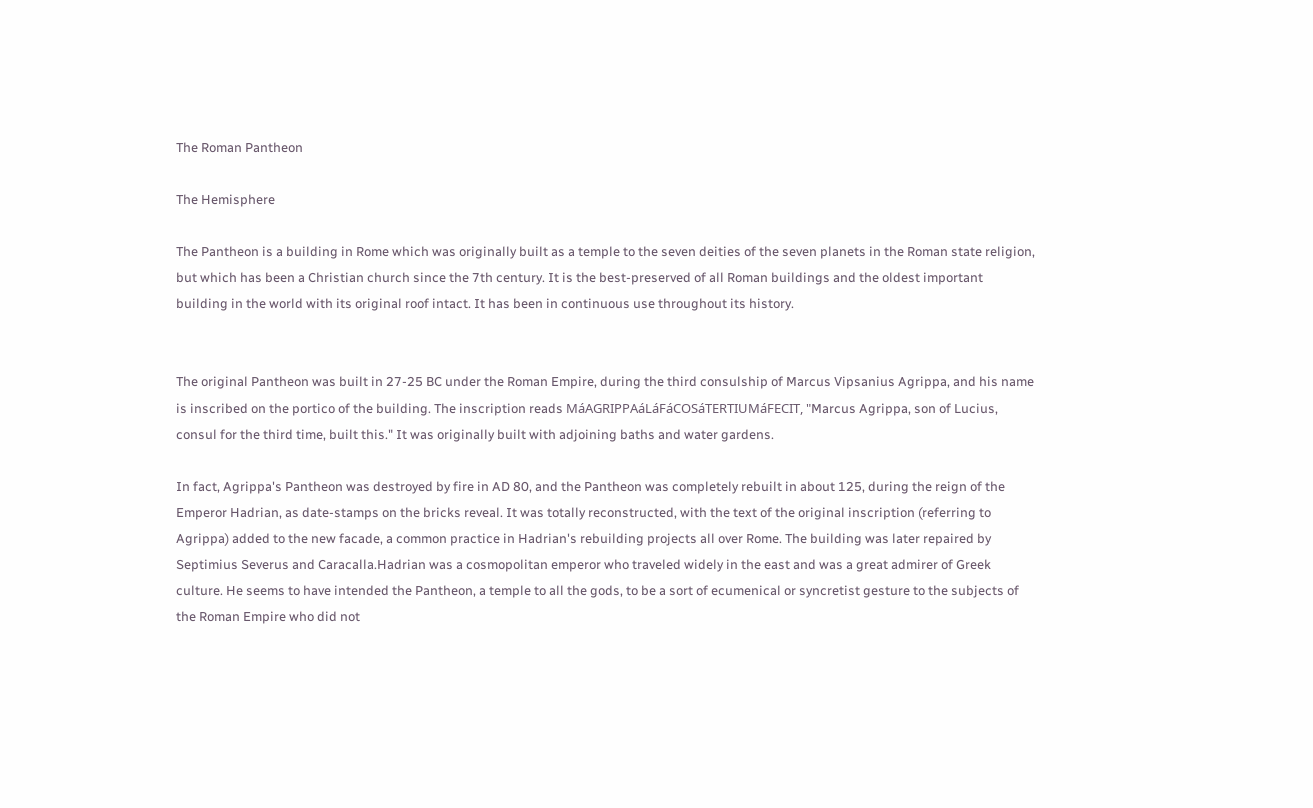The Roman Pantheon

The Hemisphere

The Pantheon is a building in Rome which was originally built as a temple to the seven deities of the seven planets in the Roman state religion, but which has been a Christian church since the 7th century. It is the best-preserved of all Roman buildings and the oldest important building in the world with its original roof intact. It has been in continuous use throughout its history.


The original Pantheon was built in 27-25 BC under the Roman Empire, during the third consulship of Marcus Vipsanius Agrippa, and his name is inscribed on the portico of the building. The inscription reads MáAGRIPPAáLáFáCOSáTERTIUMáFECIT, "Marcus Agrippa, son of Lucius, consul for the third time, built this." It was originally built with adjoining baths and water gardens.

In fact, Agrippa's Pantheon was destroyed by fire in AD 80, and the Pantheon was completely rebuilt in about 125, during the reign of the Emperor Hadrian, as date-stamps on the bricks reveal. It was totally reconstructed, with the text of the original inscription (referring to Agrippa) added to the new facade, a common practice in Hadrian's rebuilding projects all over Rome. The building was later repaired by Septimius Severus and Caracalla.Hadrian was a cosmopolitan emperor who traveled widely in the east and was a great admirer of Greek culture. He seems to have intended the Pantheon, a temple to all the gods, to be a sort of ecumenical or syncretist gesture to the subjects of the Roman Empire who did not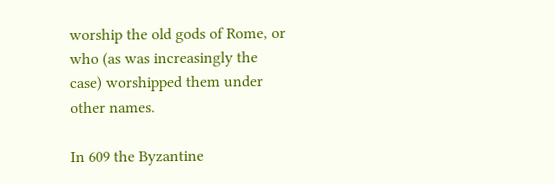worship the old gods of Rome, or who (as was increasingly the case) worshipped them under other names.

In 609 the Byzantine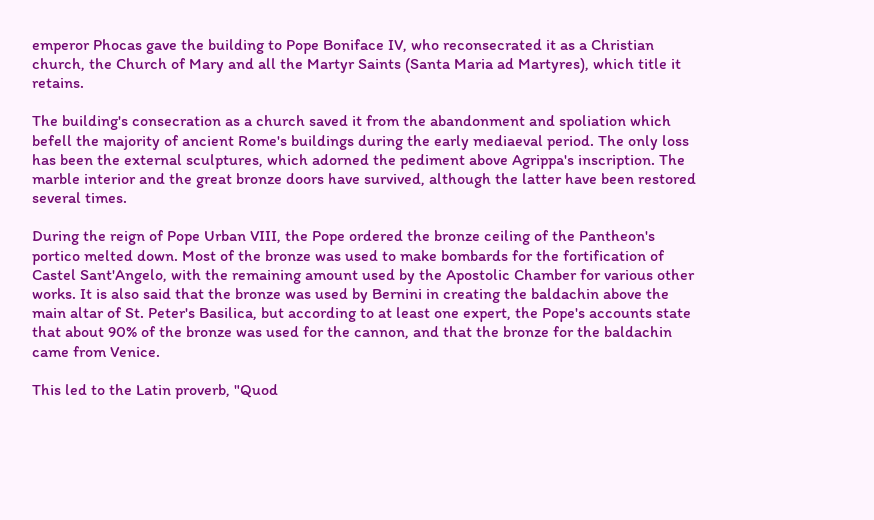emperor Phocas gave the building to Pope Boniface IV, who reconsecrated it as a Christian church, the Church of Mary and all the Martyr Saints (Santa Maria ad Martyres), which title it retains.

The building's consecration as a church saved it from the abandonment and spoliation which befell the majority of ancient Rome's buildings during the early mediaeval period. The only loss has been the external sculptures, which adorned the pediment above Agrippa's inscription. The marble interior and the great bronze doors have survived, although the latter have been restored several times.

During the reign of Pope Urban VIII, the Pope ordered the bronze ceiling of the Pantheon's portico melted down. Most of the bronze was used to make bombards for the fortification of Castel Sant'Angelo, with the remaining amount used by the Apostolic Chamber for various other works. It is also said that the bronze was used by Bernini in creating the baldachin above the main altar of St. Peter's Basilica, but according to at least one expert, the Pope's accounts state that about 90% of the bronze was used for the cannon, and that the bronze for the baldachin came from Venice.

This led to the Latin proverb, "Quod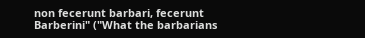non fecerunt barbari, fecerunt Barberini" ("What the barbarians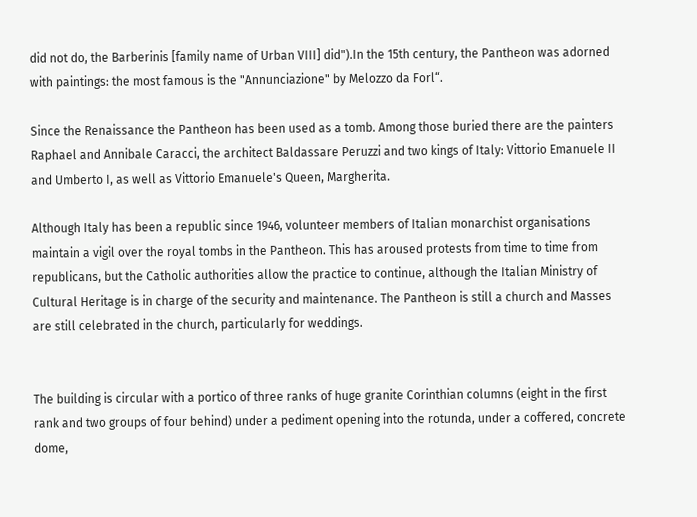did not do, the Barberinis [family name of Urban VIII] did").In the 15th century, the Pantheon was adorned with paintings: the most famous is the "Annunciazione" by Melozzo da Forl“.

Since the Renaissance the Pantheon has been used as a tomb. Among those buried there are the painters Raphael and Annibale Caracci, the architect Baldassare Peruzzi and two kings of Italy: Vittorio Emanuele II and Umberto I, as well as Vittorio Emanuele's Queen, Margherita.

Although Italy has been a republic since 1946, volunteer members of Italian monarchist organisations maintain a vigil over the royal tombs in the Pantheon. This has aroused protests from time to time from republicans, but the Catholic authorities allow the practice to continue, although the Italian Ministry of Cultural Heritage is in charge of the security and maintenance. The Pantheon is still a church and Masses are still celebrated in the church, particularly for weddings.


The building is circular with a portico of three ranks of huge granite Corinthian columns (eight in the first rank and two groups of four behind) under a pediment opening into the rotunda, under a coffered, concrete dome,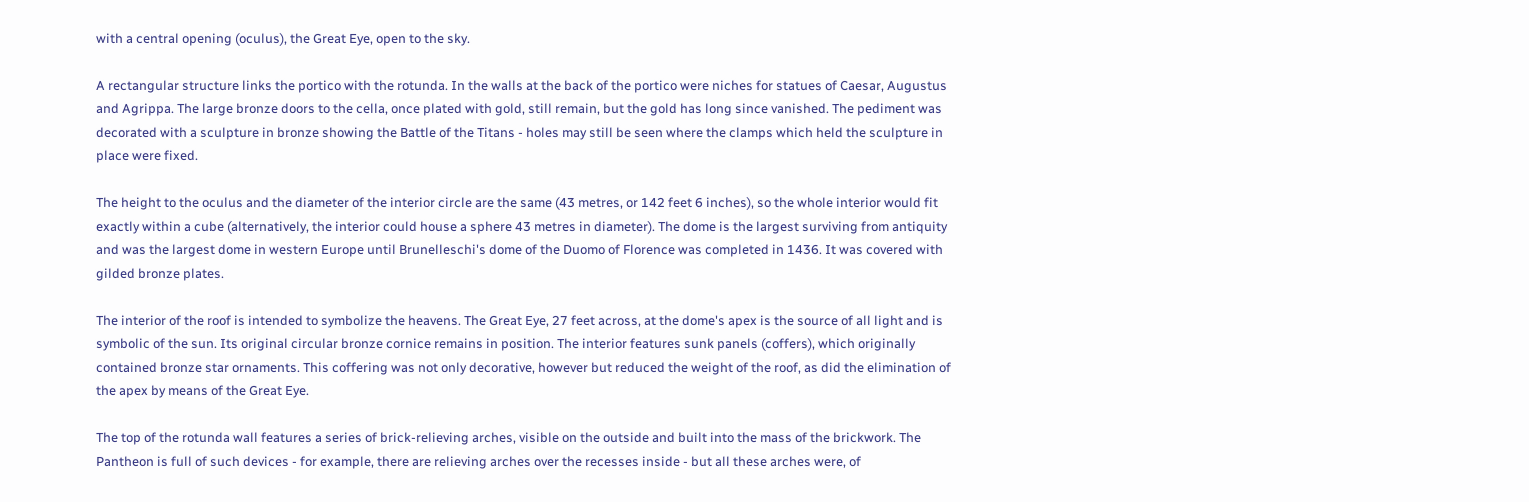with a central opening (oculus), the Great Eye, open to the sky.

A rectangular structure links the portico with the rotunda. In the walls at the back of the portico were niches for statues of Caesar, Augustus and Agrippa. The large bronze doors to the cella, once plated with gold, still remain, but the gold has long since vanished. The pediment was decorated with a sculpture in bronze showing the Battle of the Titans - holes may still be seen where the clamps which held the sculpture in place were fixed.

The height to the oculus and the diameter of the interior circle are the same (43 metres, or 142 feet 6 inches), so the whole interior would fit exactly within a cube (alternatively, the interior could house a sphere 43 metres in diameter). The dome is the largest surviving from antiquity and was the largest dome in western Europe until Brunelleschi's dome of the Duomo of Florence was completed in 1436. It was covered with gilded bronze plates.

The interior of the roof is intended to symbolize the heavens. The Great Eye, 27 feet across, at the dome's apex is the source of all light and is symbolic of the sun. Its original circular bronze cornice remains in position. The interior features sunk panels (coffers), which originally contained bronze star ornaments. This coffering was not only decorative, however but reduced the weight of the roof, as did the elimination of the apex by means of the Great Eye.

The top of the rotunda wall features a series of brick-relieving arches, visible on the outside and built into the mass of the brickwork. The Pantheon is full of such devices - for example, there are relieving arches over the recesses inside - but all these arches were, of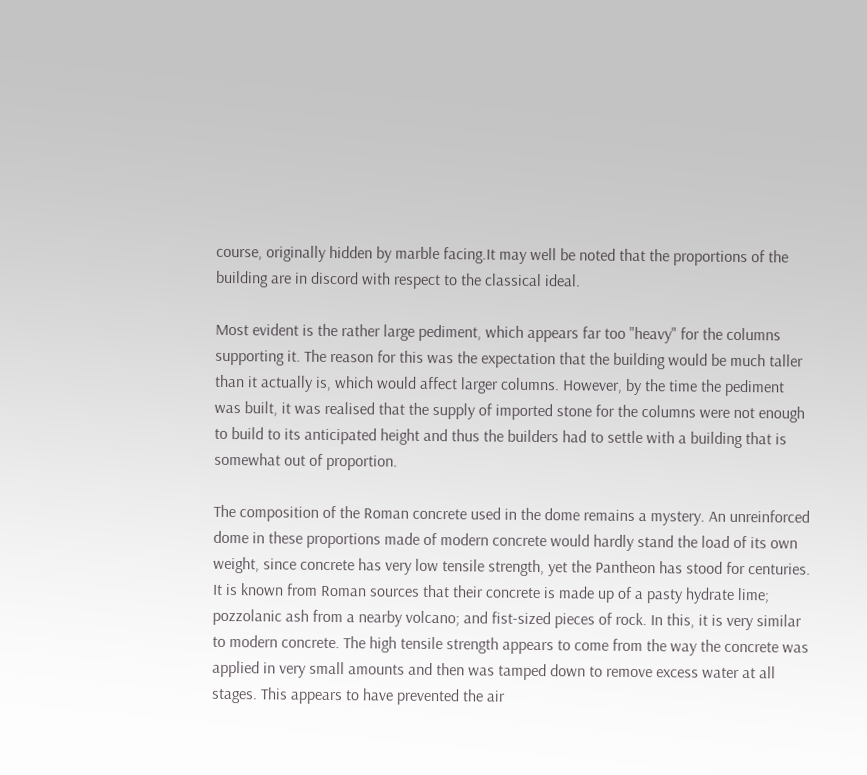course, originally hidden by marble facing.It may well be noted that the proportions of the building are in discord with respect to the classical ideal.

Most evident is the rather large pediment, which appears far too "heavy" for the columns supporting it. The reason for this was the expectation that the building would be much taller than it actually is, which would affect larger columns. However, by the time the pediment was built, it was realised that the supply of imported stone for the columns were not enough to build to its anticipated height and thus the builders had to settle with a building that is somewhat out of proportion.

The composition of the Roman concrete used in the dome remains a mystery. An unreinforced dome in these proportions made of modern concrete would hardly stand the load of its own weight, since concrete has very low tensile strength, yet the Pantheon has stood for centuries. It is known from Roman sources that their concrete is made up of a pasty hydrate lime; pozzolanic ash from a nearby volcano; and fist-sized pieces of rock. In this, it is very similar to modern concrete. The high tensile strength appears to come from the way the concrete was applied in very small amounts and then was tamped down to remove excess water at all stages. This appears to have prevented the air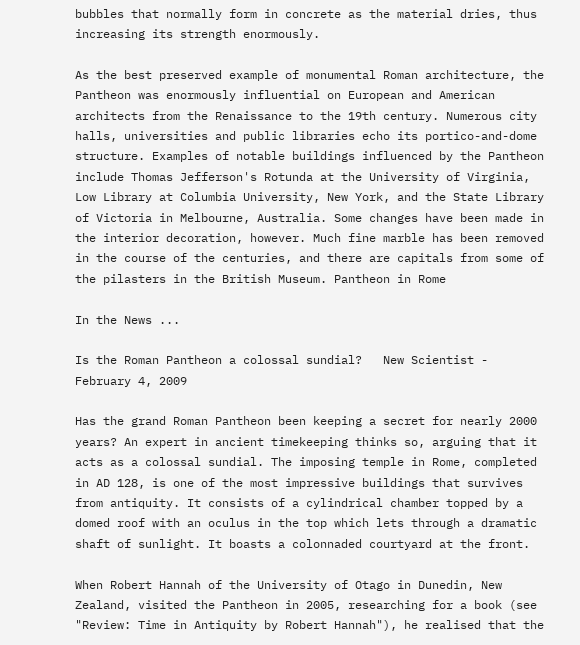bubbles that normally form in concrete as the material dries, thus increasing its strength enormously.

As the best preserved example of monumental Roman architecture, the Pantheon was enormously influential on European and American architects from the Renaissance to the 19th century. Numerous city halls, universities and public libraries echo its portico-and-dome structure. Examples of notable buildings influenced by the Pantheon include Thomas Jefferson's Rotunda at the University of Virginia, Low Library at Columbia University, New York, and the State Library of Victoria in Melbourne, Australia. Some changes have been made in the interior decoration, however. Much fine marble has been removed in the course of the centuries, and there are capitals from some of the pilasters in the British Museum. Pantheon in Rome

In the News ...

Is the Roman Pantheon a colossal sundial?   New Scientist - February 4, 2009

Has the grand Roman Pantheon been keeping a secret for nearly 2000 years? An expert in ancient timekeeping thinks so, arguing that it acts as a colossal sundial. The imposing temple in Rome, completed in AD 128, is one of the most impressive buildings that survives from antiquity. It consists of a cylindrical chamber topped by a domed roof with an oculus in the top which lets through a dramatic shaft of sunlight. It boasts a colonnaded courtyard at the front.

When Robert Hannah of the University of Otago in Dunedin, New Zealand, visited the Pantheon in 2005, researching for a book (see "Review: Time in Antiquity by Robert Hannah"), he realised that the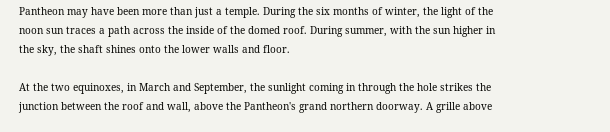Pantheon may have been more than just a temple. During the six months of winter, the light of the noon sun traces a path across the inside of the domed roof. During summer, with the sun higher in the sky, the shaft shines onto the lower walls and floor.

At the two equinoxes, in March and September, the sunlight coming in through the hole strikes the junction between the roof and wall, above the Pantheon's grand northern doorway. A grille above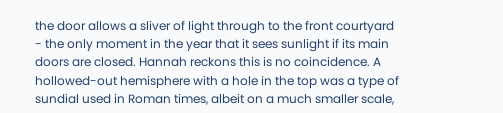the door allows a sliver of light through to the front courtyard - the only moment in the year that it sees sunlight if its main doors are closed. Hannah reckons this is no coincidence. A hollowed-out hemisphere with a hole in the top was a type of sundial used in Roman times, albeit on a much smaller scale,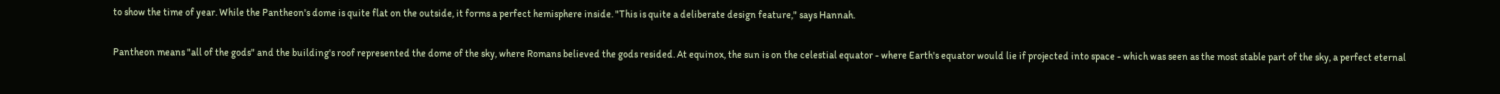to show the time of year. While the Pantheon's dome is quite flat on the outside, it forms a perfect hemisphere inside. "This is quite a deliberate design feature," says Hannah.

Pantheon means "all of the gods" and the building's roof represented the dome of the sky, where Romans believed the gods resided. At equinox, the sun is on the celestial equator - where Earth's equator would lie if projected into space - which was seen as the most stable part of the sky, a perfect eternal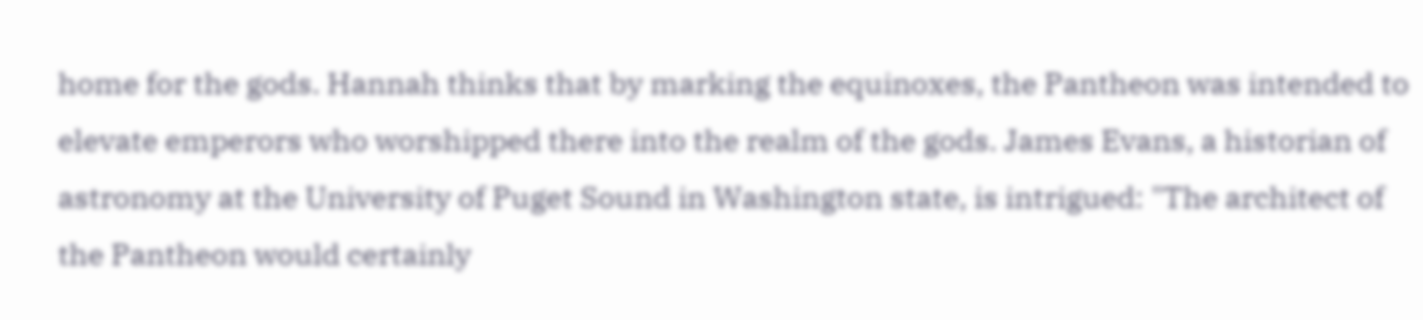home for the gods. Hannah thinks that by marking the equinoxes, the Pantheon was intended to elevate emperors who worshipped there into the realm of the gods. James Evans, a historian of astronomy at the University of Puget Sound in Washington state, is intrigued: "The architect of the Pantheon would certainly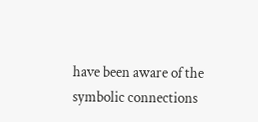have been aware of the symbolic connections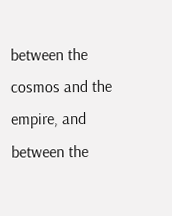between the cosmos and the empire, and between the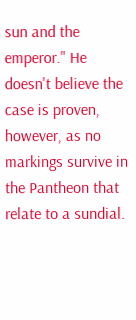sun and the emperor." He doesn't believe the case is proven, however, as no markings survive in the Pantheon that relate to a sundial.